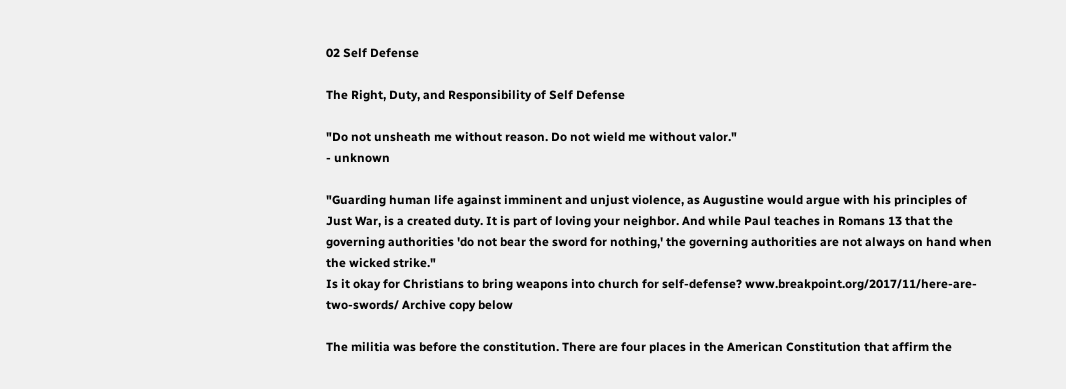02 Self Defense

The Right, Duty, and Responsibility of Self Defense

"Do not unsheath me without reason. Do not wield me without valor."
- unknown

"Guarding human life against imminent and unjust violence, as Augustine would argue with his principles of Just War, is a created duty. It is part of loving your neighbor. And while Paul teaches in Romans 13 that the governing authorities 'do not bear the sword for nothing,' the governing authorities are not always on hand when the wicked strike."
Is it okay for Christians to bring weapons into church for self-defense? www.breakpoint.org/2017/11/here-are-two-swords/ Archive copy below

The militia was before the constitution. There are four places in the American Constitution that affirm the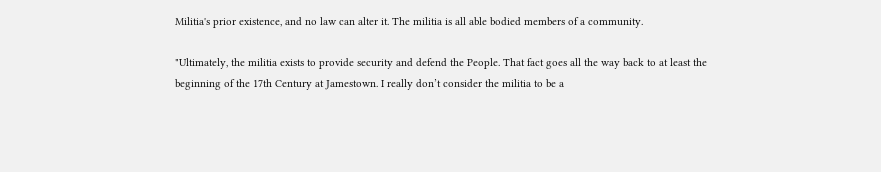Militia's prior existence, and no law can alter it. The militia is all able bodied members of a community.

"Ultimately, the militia exists to provide security and defend the People. That fact goes all the way back to at least the beginning of the 17th Century at Jamestown. I really don’t consider the militia to be a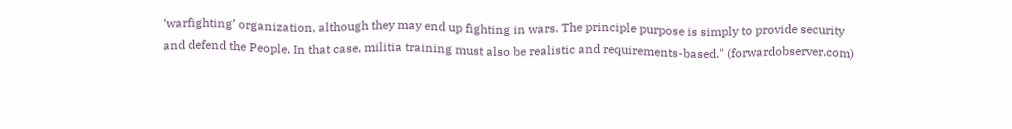‘warfighting’ organization, although they may end up fighting in wars. The principle purpose is simply to provide security and defend the People. In that case, militia training must also be realistic and requirements-based." (forwardobserver.com)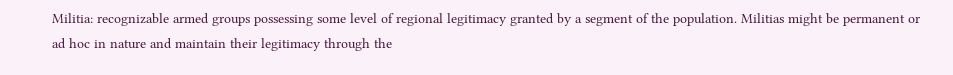Militia: recognizable armed groups possessing some level of regional legitimacy granted by a segment of the population. Militias might be permanent or ad hoc in nature and maintain their legitimacy through the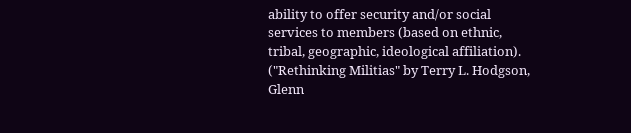ability to offer security and/or social services to members (based on ethnic, tribal, geographic, ideological affiliation). ("Rethinking Militias" by Terry L. Hodgson, Glenn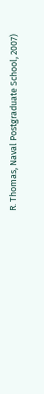R. Thomas, Naval Postgraduate School, 2007)